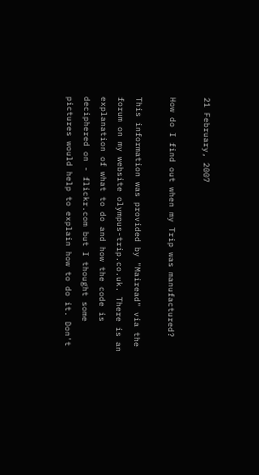21 February, 2007

How do I find out when my Trip was manufactured?

This information was provided by "Mairead" via the forum on my website olympus-trip.co.uk. There is an explanation of what to do and how the code is deciphered on - flickr.com but I thought some pictures would help to explain how to do it. Don't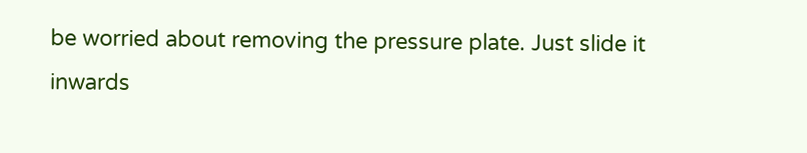be worried about removing the pressure plate. Just slide it inwards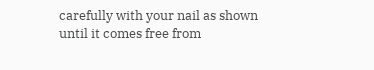carefully with your nail as shown until it comes free from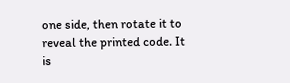one side, then rotate it to reveal the printed code. It is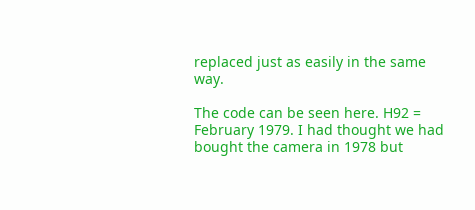replaced just as easily in the same way.

The code can be seen here. H92 = February 1979. I had thought we had bought the camera in 1978 but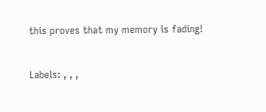this proves that my memory is fading!

Labels: , , ,